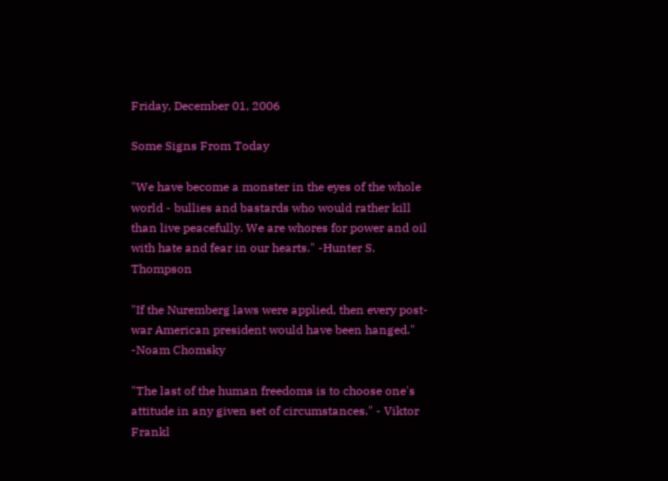Friday, December 01, 2006

Some Signs From Today

"We have become a monster in the eyes of the whole world - bullies and bastards who would rather kill than live peacefully. We are whores for power and oil with hate and fear in our hearts." -Hunter S. Thompson

"If the Nuremberg laws were applied, then every post-war American president would have been hanged." -Noam Chomsky

"The last of the human freedoms is to choose one's attitude in any given set of circumstances." - Viktor Frankl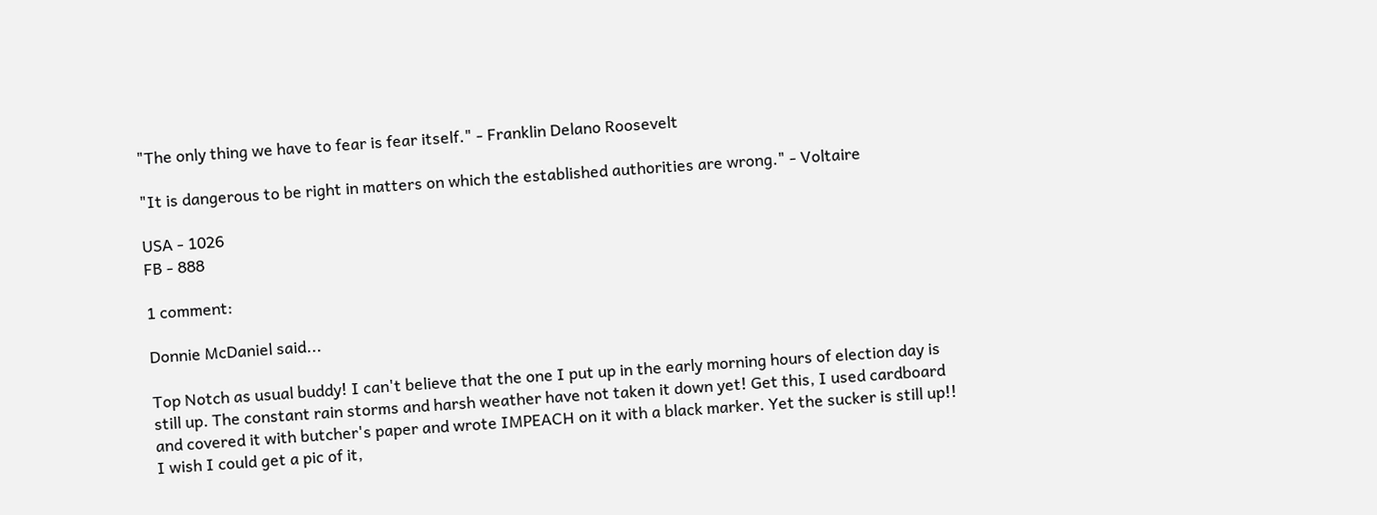"The only thing we have to fear is fear itself." - Franklin Delano Roosevelt

"It is dangerous to be right in matters on which the established authorities are wrong." - Voltaire

USA - 1026
FB - 888

1 comment:

Donnie McDaniel said...

Top Notch as usual buddy! I can't believe that the one I put up in the early morning hours of election day is still up. The constant rain storms and harsh weather have not taken it down yet! Get this, I used cardboard and covered it with butcher's paper and wrote IMPEACH on it with a black marker. Yet the sucker is still up!! I wish I could get a pic of it,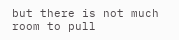but there is not much room to pull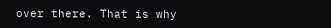over there. That is why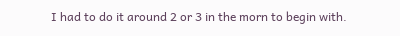I had to do it around 2 or 3 in the morn to begin with.